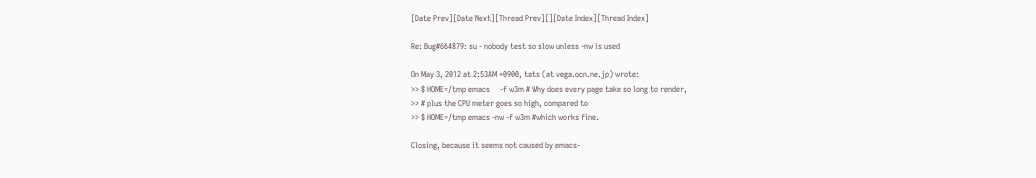[Date Prev][Date Next][Thread Prev][][Date Index][Thread Index]

Re: Bug#664879: su - nobody test so slow unless -nw is used

On May 3, 2012 at 2:53AM +0900, tats (at vega.ocn.ne.jp) wrote:
>> $ HOME=/tmp emacs     -f w3m # Why does every page take so long to render,
>> # plus the CPU meter goes so high, compared to
>> $ HOME=/tmp emacs -nw -f w3m #which works fine.

Closing, because it seems not caused by emacs-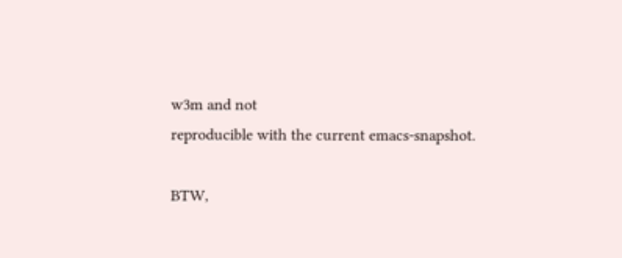w3m and not
reproducible with the current emacs-snapshot.

BTW,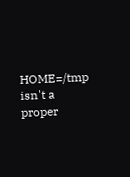HOME=/tmp isn't a proper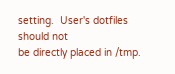setting.  User's dotfiles should not
be directly placed in /tmp.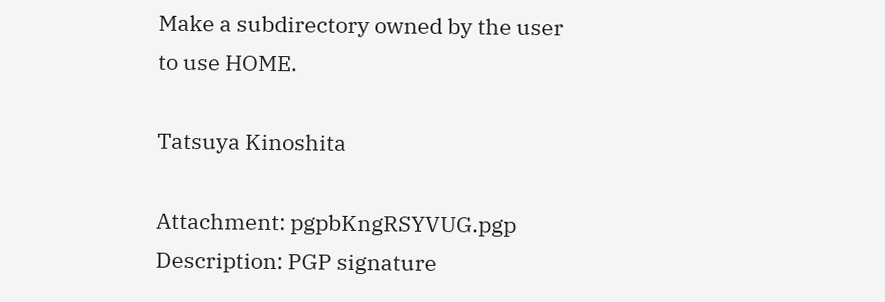Make a subdirectory owned by the user
to use HOME.

Tatsuya Kinoshita

Attachment: pgpbKngRSYVUG.pgp
Description: PGP signature